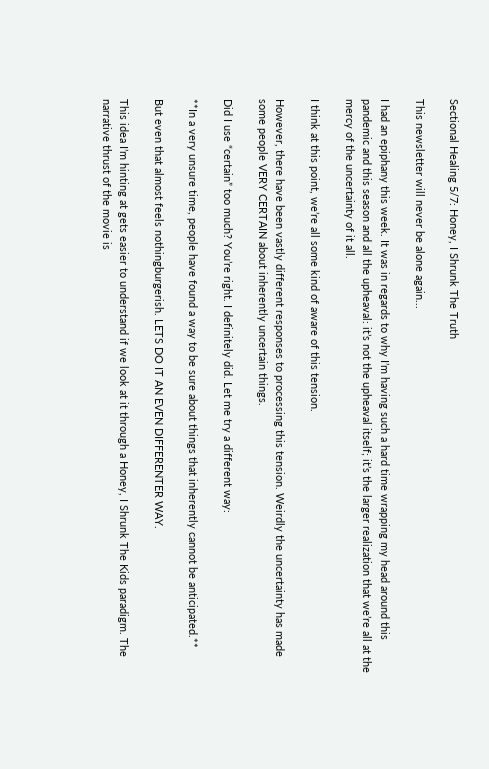Sectional Healing 5/7: Honey, I Shrunk The Truth

This newsletter will never be alone again...

I had an epiphany this week. It was in regards to why I’m having such a hard time wrapping my head around this pandemic and this season and all the upheaval: it’s not the upheaval itself; it’s the larger realization that we’re all at the mercy of the uncertainty of it all.

I think at this point, we’re all some kind of aware of this tension.

However, there have been vastly different responses to processing this tension. Weirdly the uncertainty has made some people VERY CERTAIN about inherently uncertain things.

Did I use “certain” too much? You’re right. I definitely did. Let me try a different way:

**In a very unsure time, people have found a way to be sure about things that inherently cannot be anticipated.**

But even that almost feels nothingburgerish. LETS DO IT AN EVEN DIFFERENTER WAY.

This idea I’m hinting at gets easier to understand if we look at it through a Honey, I Shrunk The Kids paradigm. The narrative thrust of the movie is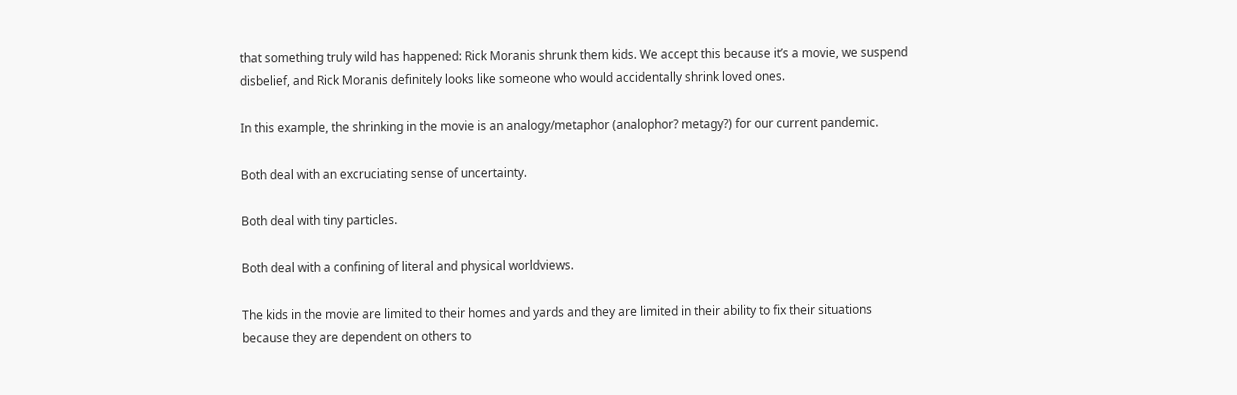that something truly wild has happened: Rick Moranis shrunk them kids. We accept this because it’s a movie, we suspend disbelief, and Rick Moranis definitely looks like someone who would accidentally shrink loved ones.

In this example, the shrinking in the movie is an analogy/metaphor (analophor? metagy?) for our current pandemic.

Both deal with an excruciating sense of uncertainty.

Both deal with tiny particles.

Both deal with a confining of literal and physical worldviews.

The kids in the movie are limited to their homes and yards and they are limited in their ability to fix their situations because they are dependent on others to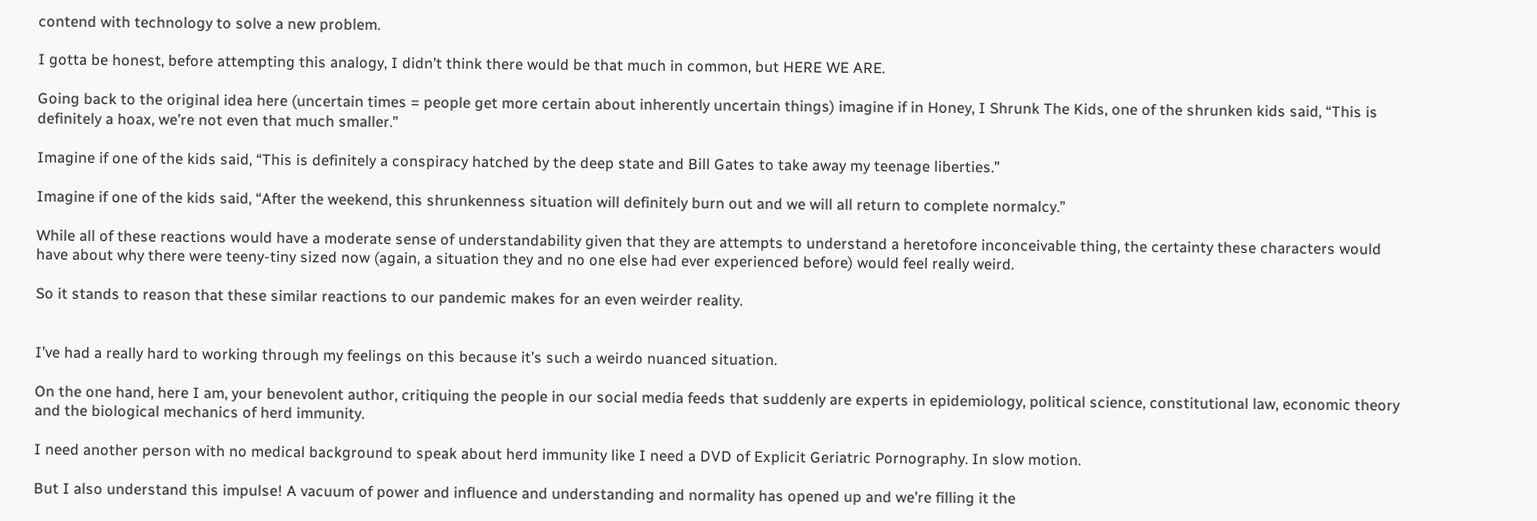contend with technology to solve a new problem.

I gotta be honest, before attempting this analogy, I didn’t think there would be that much in common, but HERE WE ARE.

Going back to the original idea here (uncertain times = people get more certain about inherently uncertain things) imagine if in Honey, I Shrunk The Kids, one of the shrunken kids said, “This is definitely a hoax, we’re not even that much smaller.”

Imagine if one of the kids said, “This is definitely a conspiracy hatched by the deep state and Bill Gates to take away my teenage liberties.”

Imagine if one of the kids said, “After the weekend, this shrunkenness situation will definitely burn out and we will all return to complete normalcy.”

While all of these reactions would have a moderate sense of understandability given that they are attempts to understand a heretofore inconceivable thing, the certainty these characters would have about why there were teeny-tiny sized now (again, a situation they and no one else had ever experienced before) would feel really weird.

So it stands to reason that these similar reactions to our pandemic makes for an even weirder reality.


I’ve had a really hard to working through my feelings on this because it’s such a weirdo nuanced situation.

On the one hand, here I am, your benevolent author, critiquing the people in our social media feeds that suddenly are experts in epidemiology, political science, constitutional law, economic theory and the biological mechanics of herd immunity.

I need another person with no medical background to speak about herd immunity like I need a DVD of Explicit Geriatric Pornography. In slow motion.

But I also understand this impulse! A vacuum of power and influence and understanding and normality has opened up and we’re filling it the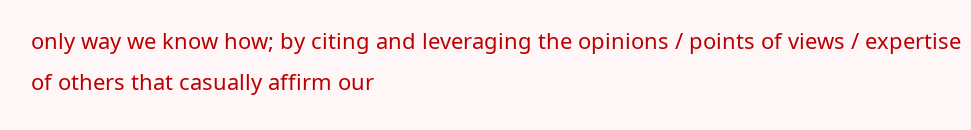only way we know how; by citing and leveraging the opinions / points of views / expertise of others that casually affirm our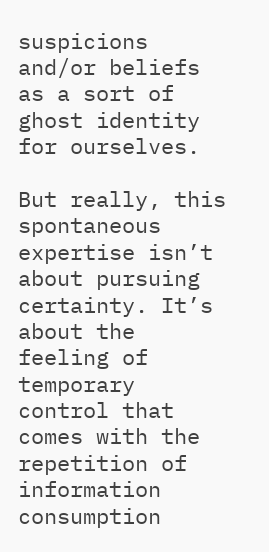suspicions and/or beliefs as a sort of ghost identity for ourselves.

But really, this spontaneous expertise isn’t about pursuing certainty. It’s about the feeling of temporary control that comes with the repetition of information consumption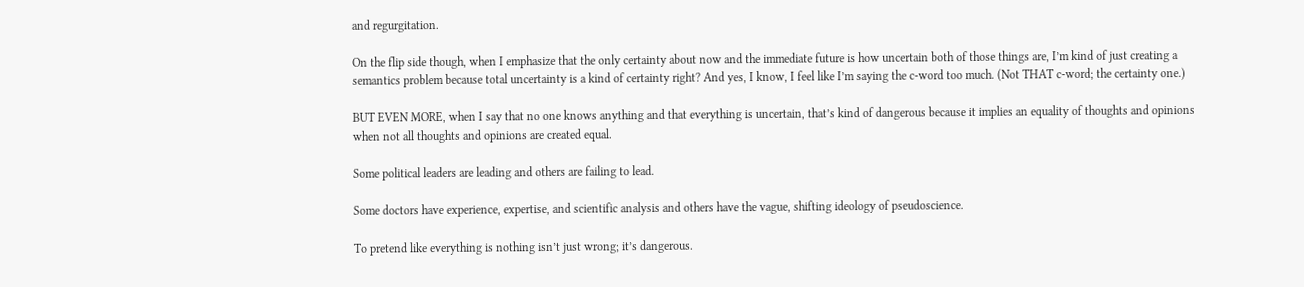and regurgitation.

On the flip side though, when I emphasize that the only certainty about now and the immediate future is how uncertain both of those things are, I’m kind of just creating a semantics problem because total uncertainty is a kind of certainty right? And yes, I know, I feel like I’m saying the c-word too much. (Not THAT c-word; the certainty one.)

BUT EVEN MORE, when I say that no one knows anything and that everything is uncertain, that’s kind of dangerous because it implies an equality of thoughts and opinions when not all thoughts and opinions are created equal.

Some political leaders are leading and others are failing to lead.

Some doctors have experience, expertise, and scientific analysis and others have the vague, shifting ideology of pseudoscience.

To pretend like everything is nothing isn’t just wrong; it’s dangerous.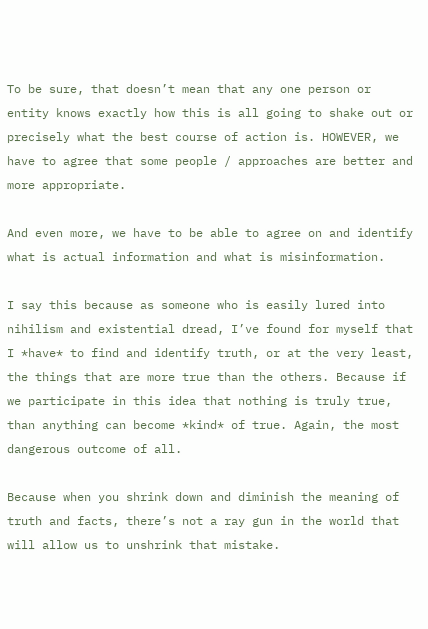To be sure, that doesn’t mean that any one person or entity knows exactly how this is all going to shake out or precisely what the best course of action is. HOWEVER, we have to agree that some people / approaches are better and more appropriate.

And even more, we have to be able to agree on and identify what is actual information and what is misinformation.

I say this because as someone who is easily lured into nihilism and existential dread, I’ve found for myself that I *have* to find and identify truth, or at the very least, the things that are more true than the others. Because if we participate in this idea that nothing is truly true, than anything can become *kind* of true. Again, the most dangerous outcome of all.

Because when you shrink down and diminish the meaning of truth and facts, there’s not a ray gun in the world that will allow us to unshrink that mistake.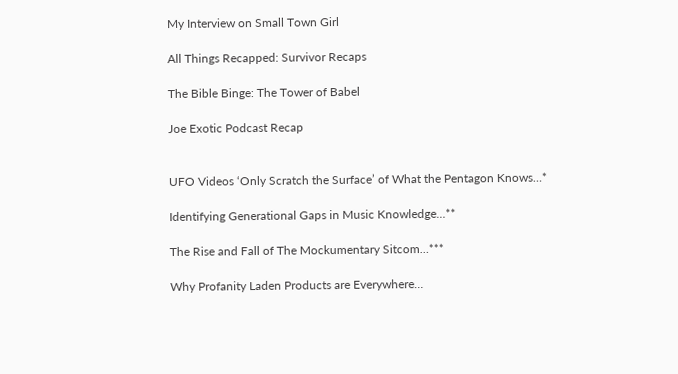My Interview on Small Town Girl

All Things Recapped: Survivor Recaps

The Bible Binge: The Tower of Babel

Joe Exotic Podcast Recap


UFO Videos ‘Only Scratch the Surface’ of What the Pentagon Knows…*

Identifying Generational Gaps in Music Knowledge…**

The Rise and Fall of The Mockumentary Sitcom…***

Why Profanity Laden Products are Everywhere…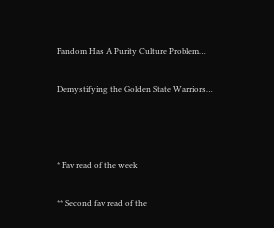Fandom Has A Purity Culture Problem…

Demystifying the Golden State Warriors…



* Fav read of the week

** Second fav read of the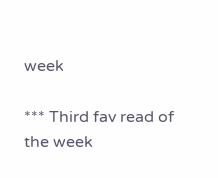week

*** Third fav read of the week